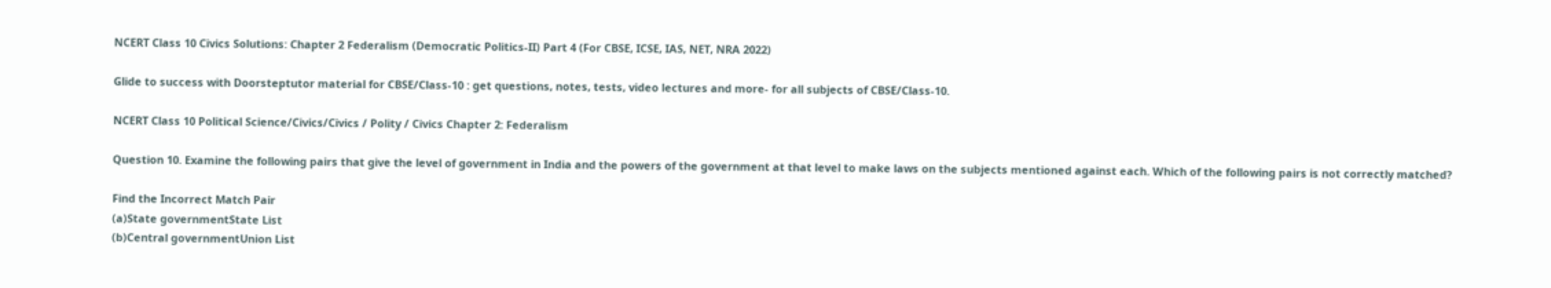NCERT Class 10 Civics Solutions: Chapter 2 Federalism (Democratic Politics-II) Part 4 (For CBSE, ICSE, IAS, NET, NRA 2022)

Glide to success with Doorsteptutor material for CBSE/Class-10 : get questions, notes, tests, video lectures and more- for all subjects of CBSE/Class-10.

NCERT Class 10 Political Science/Civics/Civics / Polity / Civics Chapter 2: Federalism

Question 10. Examine the following pairs that give the level of government in India and the powers of the government at that level to make laws on the subjects mentioned against each. Which of the following pairs is not correctly matched?

Find the Incorrect Match Pair
(a)State governmentState List
(b)Central governmentUnion List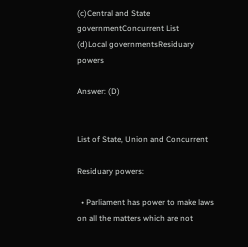(c)Central and State governmentConcurrent List
(d)Local governmentsResiduary powers

Answer: (D)


List of State, Union and Concurrent

Residuary powers:

  • Parliament has power to make laws on all the matters which are not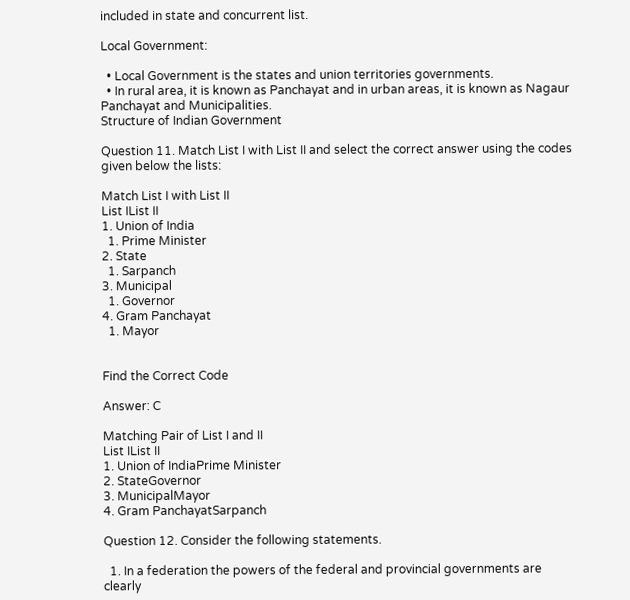included in state and concurrent list.

Local Government:

  • Local Government is the states and union territories governments.
  • In rural area, it is known as Panchayat and in urban areas, it is known as Nagaur Panchayat and Municipalities.
Structure of Indian Government

Question 11. Match List I with List II and select the correct answer using the codes given below the lists:

Match List I with List II
List IList II
1. Union of India
  1. Prime Minister
2. State
  1. Sarpanch
3. Municipal
  1. Governor
4. Gram Panchayat
  1. Mayor


Find the Correct Code

Answer: C

Matching Pair of List I and II
List IList II
1. Union of IndiaPrime Minister
2. StateGovernor
3. MunicipalMayor
4. Gram PanchayatSarpanch

Question 12. Consider the following statements.

  1. In a federation the powers of the federal and provincial governments are clearly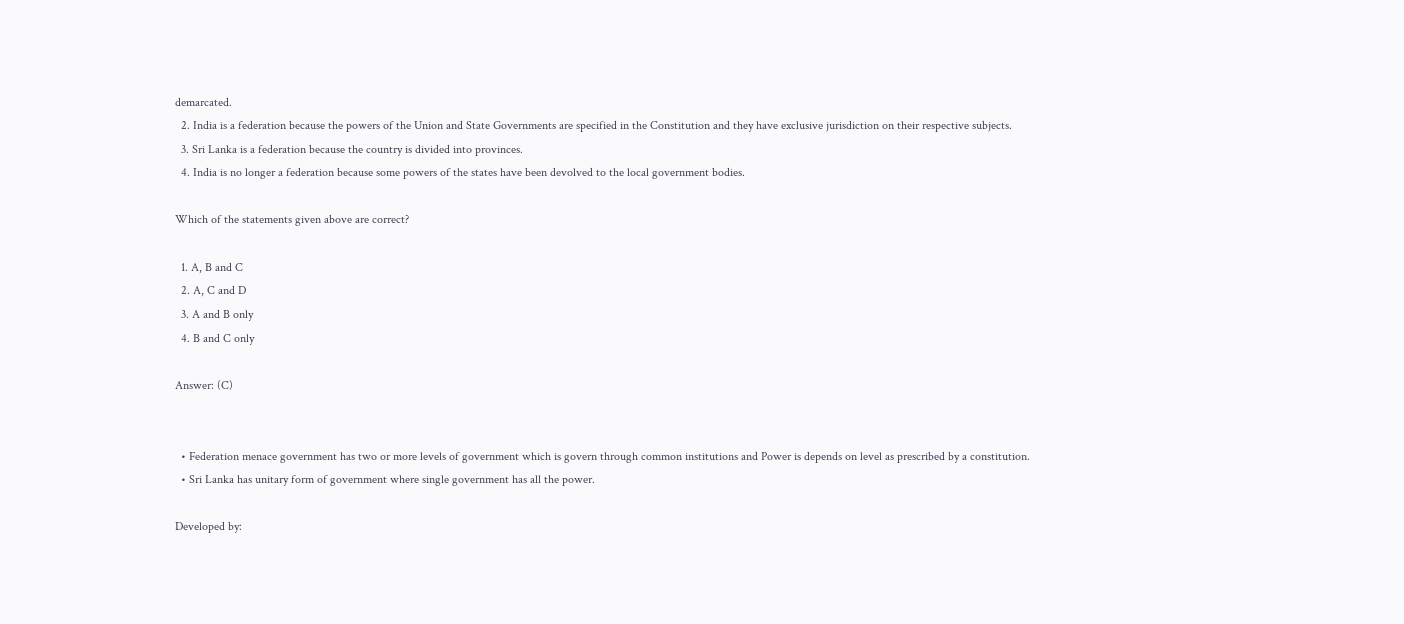demarcated.
  2. India is a federation because the powers of the Union and State Governments are specified in the Constitution and they have exclusive jurisdiction on their respective subjects.
  3. Sri Lanka is a federation because the country is divided into provinces.
  4. India is no longer a federation because some powers of the states have been devolved to the local government bodies.

Which of the statements given above are correct?

  1. A, B and C
  2. A, C and D
  3. A and B only
  4. B and C only

Answer: (C)


  • Federation menace government has two or more levels of government which is govern through common institutions and Power is depends on level as prescribed by a constitution.
  • Sri Lanka has unitary form of government where single government has all the power.

Developed by: